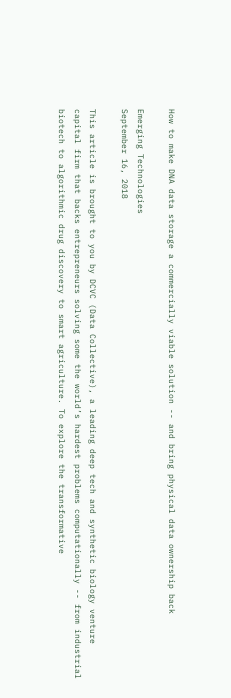How to make DNA data storage a commercially viable solution -- and bring physical data ownership back

Emerging Technologies
September 16, 2018

This article is brought to you by DCVC (Data Collective), a leading deep tech and synthetic biology venture capital firm that backs entrepreneurs solving some the world’s hardest problems computationally -- from industrial biotech to algorithmic drug discovery to smart agriculture. To explore the transformative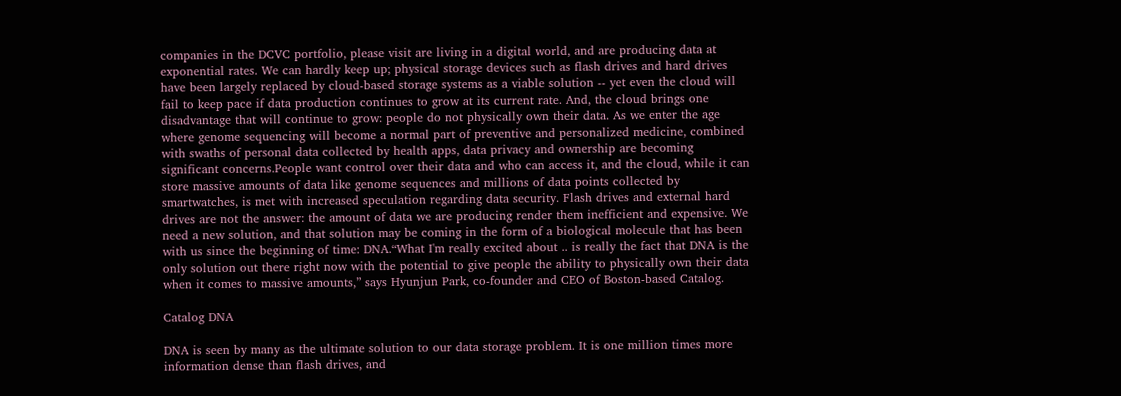companies in the DCVC portfolio, please visit are living in a digital world, and are producing data at exponential rates. We can hardly keep up; physical storage devices such as flash drives and hard drives have been largely replaced by cloud-based storage systems as a viable solution -- yet even the cloud will fail to keep pace if data production continues to grow at its current rate. And, the cloud brings one disadvantage that will continue to grow: people do not physically own their data. As we enter the age where genome sequencing will become a normal part of preventive and personalized medicine, combined with swaths of personal data collected by health apps, data privacy and ownership are becoming significant concerns.People want control over their data and who can access it, and the cloud, while it can store massive amounts of data like genome sequences and millions of data points collected by smartwatches, is met with increased speculation regarding data security. Flash drives and external hard drives are not the answer: the amount of data we are producing render them inefficient and expensive. We need a new solution, and that solution may be coming in the form of a biological molecule that has been with us since the beginning of time: DNA.“What I'm really excited about .. is really the fact that DNA is the only solution out there right now with the potential to give people the ability to physically own their data when it comes to massive amounts,” says Hyunjun Park, co-founder and CEO of Boston-based Catalog.

Catalog DNA

DNA is seen by many as the ultimate solution to our data storage problem. It is one million times more information dense than flash drives, and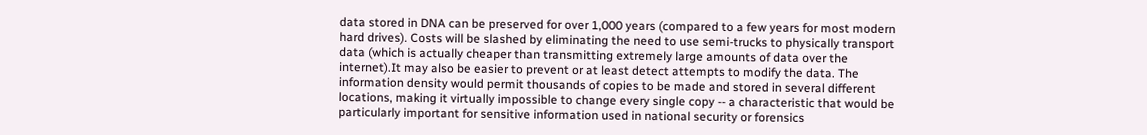data stored in DNA can be preserved for over 1,000 years (compared to a few years for most modern hard drives). Costs will be slashed by eliminating the need to use semi-trucks to physically transport data (which is actually cheaper than transmitting extremely large amounts of data over the internet).It may also be easier to prevent or at least detect attempts to modify the data. The information density would permit thousands of copies to be made and stored in several different locations, making it virtually impossible to change every single copy -- a characteristic that would be particularly important for sensitive information used in national security or forensics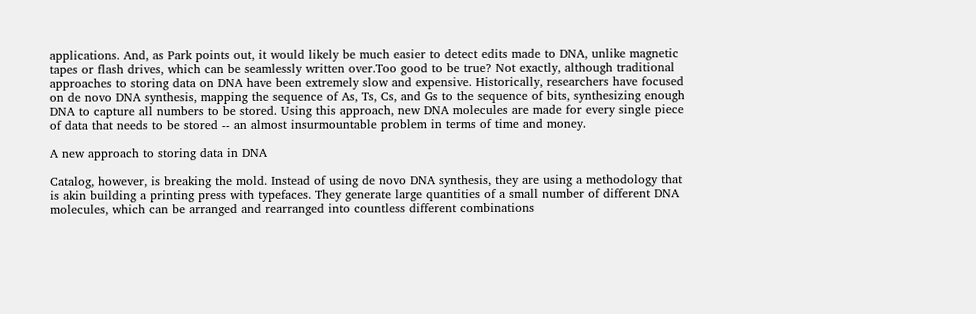applications. And, as Park points out, it would likely be much easier to detect edits made to DNA, unlike magnetic tapes or flash drives, which can be seamlessly written over.Too good to be true? Not exactly, although traditional approaches to storing data on DNA have been extremely slow and expensive. Historically, researchers have focused on de novo DNA synthesis, mapping the sequence of As, Ts, Cs, and Gs to the sequence of bits, synthesizing enough DNA to capture all numbers to be stored. Using this approach, new DNA molecules are made for every single piece of data that needs to be stored -- an almost insurmountable problem in terms of time and money.

A new approach to storing data in DNA

Catalog, however, is breaking the mold. Instead of using de novo DNA synthesis, they are using a methodology that is akin building a printing press with typefaces. They generate large quantities of a small number of different DNA molecules, which can be arranged and rearranged into countless different combinations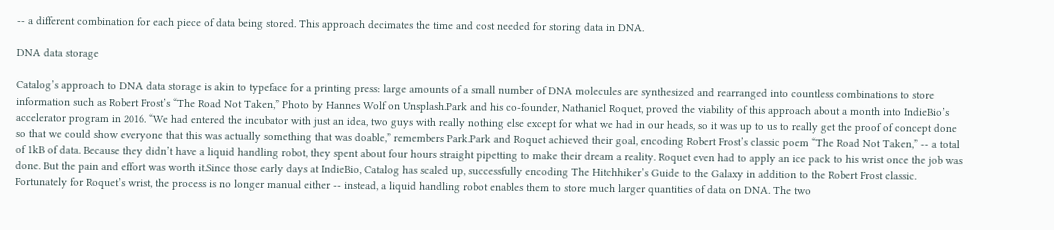-- a different combination for each piece of data being stored. This approach decimates the time and cost needed for storing data in DNA.

DNA data storage

Catalog’s approach to DNA data storage is akin to typeface for a printing press: large amounts of a small number of DNA molecules are synthesized and rearranged into countless combinations to store information such as Robert Frost’s “The Road Not Taken,” Photo by Hannes Wolf on Unsplash.Park and his co-founder, Nathaniel Roquet, proved the viability of this approach about a month into IndieBio’s accelerator program in 2016. “We had entered the incubator with just an idea, two guys with really nothing else except for what we had in our heads, so it was up to us to really get the proof of concept done so that we could show everyone that this was actually something that was doable,” remembers Park.Park and Roquet achieved their goal, encoding Robert Frost’s classic poem “The Road Not Taken,” -- a total of 1kB of data. Because they didn’t have a liquid handling robot, they spent about four hours straight pipetting to make their dream a reality. Roquet even had to apply an ice pack to his wrist once the job was done. But the pain and effort was worth it.Since those early days at IndieBio, Catalog has scaled up, successfully encoding The Hitchhiker’s Guide to the Galaxy in addition to the Robert Frost classic. Fortunately for Roquet’s wrist, the process is no longer manual either -- instead, a liquid handling robot enables them to store much larger quantities of data on DNA. The two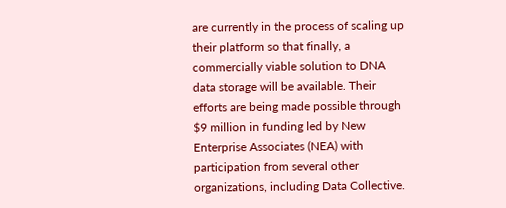are currently in the process of scaling up their platform so that finally, a commercially viable solution to DNA data storage will be available. Their efforts are being made possible through $9 million in funding led by New Enterprise Associates (NEA) with participation from several other organizations, including Data Collective.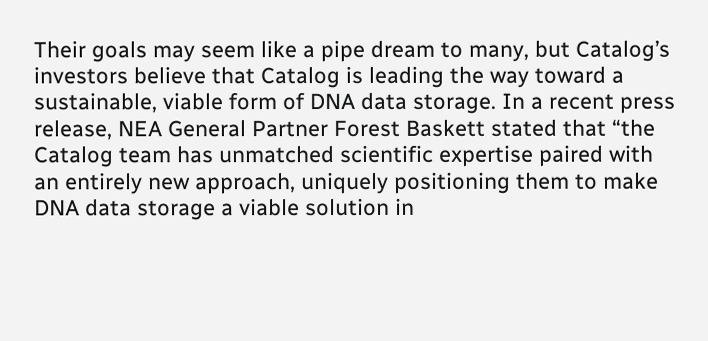Their goals may seem like a pipe dream to many, but Catalog’s investors believe that Catalog is leading the way toward a sustainable, viable form of DNA data storage. In a recent press release, NEA General Partner Forest Baskett stated that “the Catalog team has unmatched scientific expertise paired with an entirely new approach, uniquely positioning them to make DNA data storage a viable solution in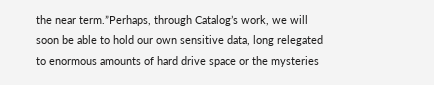the near term.”Perhaps, through Catalog’s work, we will soon be able to hold our own sensitive data, long relegated to enormous amounts of hard drive space or the mysteries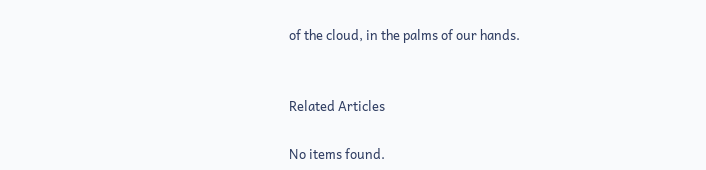of the cloud, in the palms of our hands.


Related Articles

No items found.